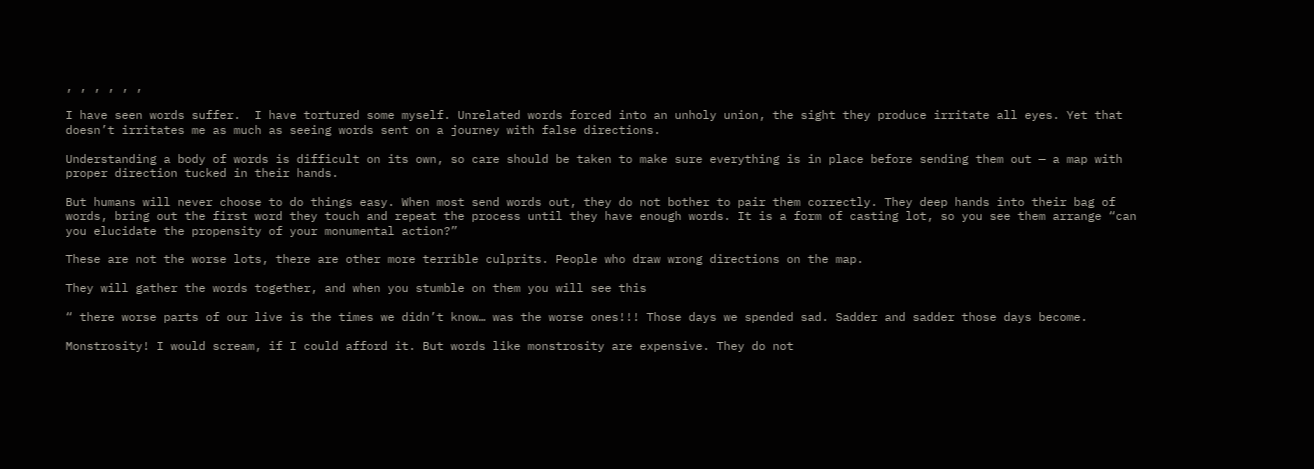, , , , , ,

I have seen words suffer.  I have tortured some myself. Unrelated words forced into an unholy union, the sight they produce irritate all eyes. Yet that doesn’t irritates me as much as seeing words sent on a journey with false directions.

Understanding a body of words is difficult on its own, so care should be taken to make sure everything is in place before sending them out — a map with proper direction tucked in their hands.

But humans will never choose to do things easy. When most send words out, they do not bother to pair them correctly. They deep hands into their bag of words, bring out the first word they touch and repeat the process until they have enough words. It is a form of casting lot, so you see them arrange “can you elucidate the propensity of your monumental action?”

These are not the worse lots, there are other more terrible culprits. People who draw wrong directions on the map.

They will gather the words together, and when you stumble on them you will see this

“ there worse parts of our live is the times we didn’t know… was the worse ones!!! Those days we spended sad. Sadder and sadder those days become.

Monstrosity! I would scream, if I could afford it. But words like monstrosity are expensive. They do not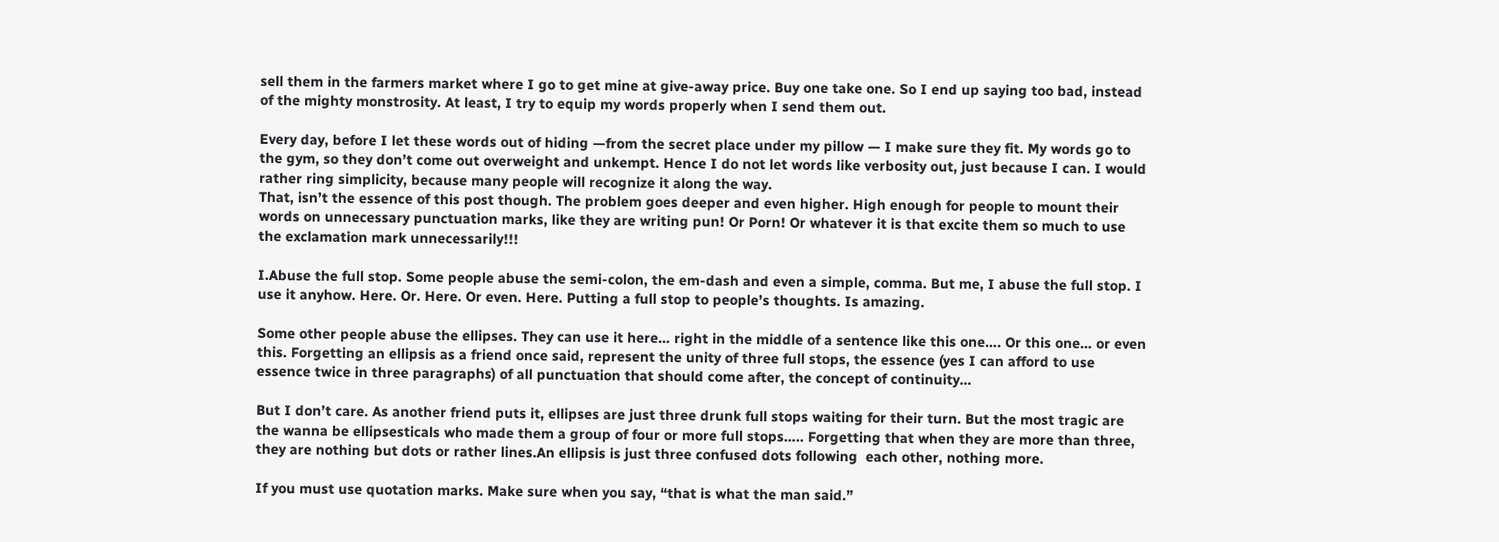sell them in the farmers market where I go to get mine at give-away price. Buy one take one. So I end up saying too bad, instead of the mighty monstrosity. At least, I try to equip my words properly when I send them out.

Every day, before I let these words out of hiding —from the secret place under my pillow — I make sure they fit. My words go to the gym, so they don’t come out overweight and unkempt. Hence I do not let words like verbosity out, just because I can. I would rather ring simplicity, because many people will recognize it along the way.
That, isn’t the essence of this post though. The problem goes deeper and even higher. High enough for people to mount their words on unnecessary punctuation marks, like they are writing pun! Or Porn! Or whatever it is that excite them so much to use the exclamation mark unnecessarily!!!

I.Abuse the full stop. Some people abuse the semi-colon, the em-dash and even a simple, comma. But me, I abuse the full stop. I use it anyhow. Here. Or. Here. Or even. Here. Putting a full stop to people’s thoughts. Is amazing.

Some other people abuse the ellipses. They can use it here… right in the middle of a sentence like this one…. Or this one… or even this. Forgetting an ellipsis as a friend once said, represent the unity of three full stops, the essence (yes I can afford to use essence twice in three paragraphs) of all punctuation that should come after, the concept of continuity…

But I don’t care. As another friend puts it, ellipses are just three drunk full stops waiting for their turn. But the most tragic are the wanna be ellipsesticals who made them a group of four or more full stops….. Forgetting that when they are more than three, they are nothing but dots or rather lines.An ellipsis is just three confused dots following  each other, nothing more.

If you must use quotation marks. Make sure when you say, “that is what the man said.”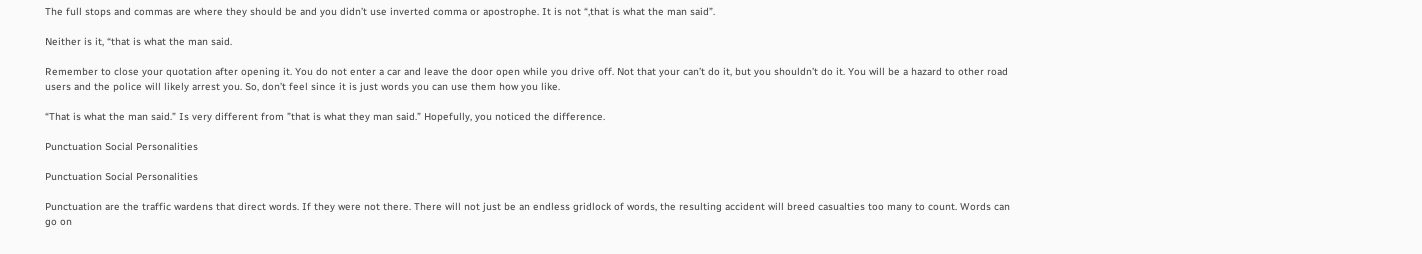The full stops and commas are where they should be and you didn’t use inverted comma or apostrophe. It is not “,that is what the man said”.

Neither is it, “that is what the man said.

Remember to close your quotation after opening it. You do not enter a car and leave the door open while you drive off. Not that your can’t do it, but you shouldn’t do it. You will be a hazard to other road users and the police will likely arrest you. So, don’t feel since it is just words you can use them how you like.

“That is what the man said.” Is very different from ”that is what they man said.” Hopefully, you noticed the difference.

Punctuation Social Personalities

Punctuation Social Personalities

Punctuation are the traffic wardens that direct words. If they were not there. There will not just be an endless gridlock of words, the resulting accident will breed casualties too many to count. Words can go on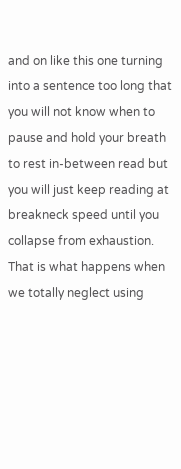and on like this one turning into a sentence too long that you will not know when to pause and hold your breath to rest in-between read but you will just keep reading at breakneck speed until you collapse from exhaustion. That is what happens when we totally neglect using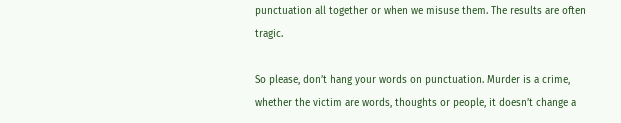punctuation all together or when we misuse them. The results are often tragic.

So please, don’t hang your words on punctuation. Murder is a crime, whether the victim are words, thoughts or people, it doesn’t change a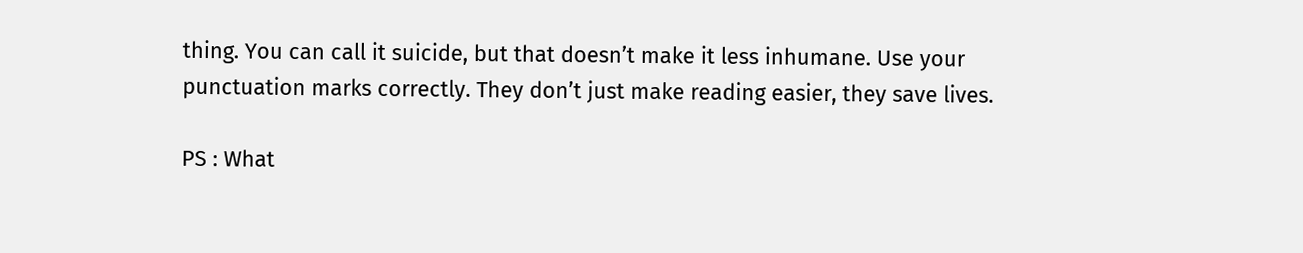thing. You can call it suicide, but that doesn’t make it less inhumane. Use your punctuation marks correctly. They don’t just make reading easier, they save lives.

PS : What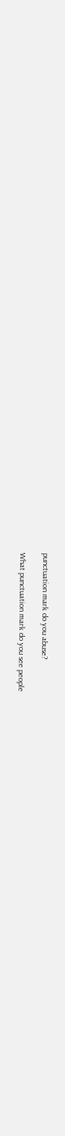punctuation mark do you abuse?

What punctuation mark do you see people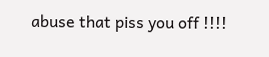abuse that piss you off !!!!